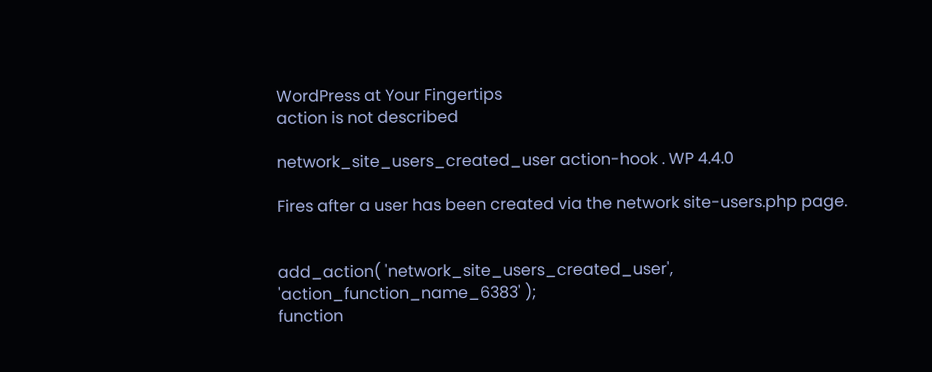WordPress at Your Fingertips
action is not described

network_site_users_created_user action-hook . WP 4.4.0

Fires after a user has been created via the network site-users.php page.


add_action( 'network_site_users_created_user', 'action_function_name_6383' );
function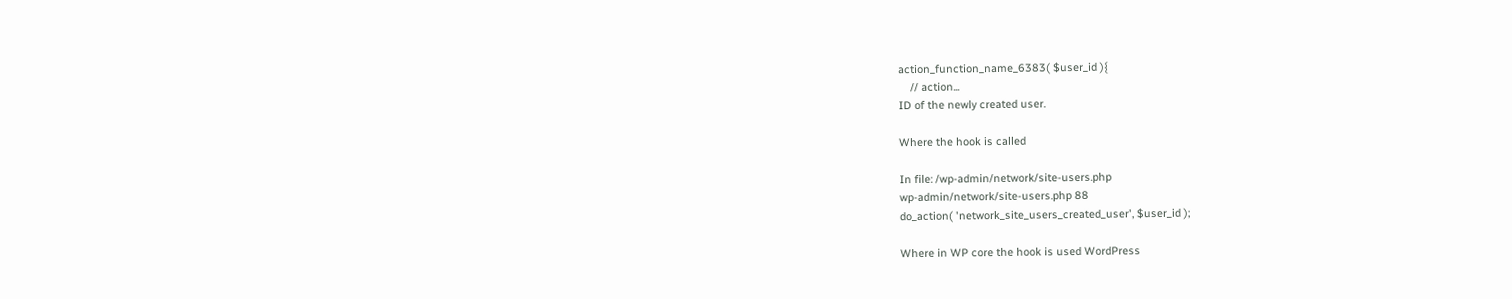action_function_name_6383( $user_id ){
    // action...
ID of the newly created user.

Where the hook is called

In file: /wp-admin/network/site-users.php
wp-admin/network/site-users.php 88
do_action( 'network_site_users_created_user', $user_id );

Where in WP core the hook is used WordPress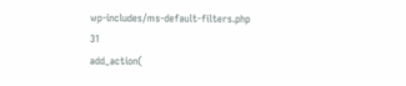wp-includes/ms-default-filters.php 31
add_action(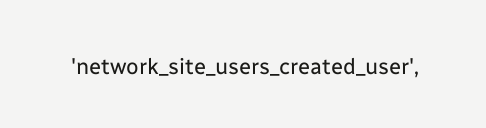'network_site_users_created_user',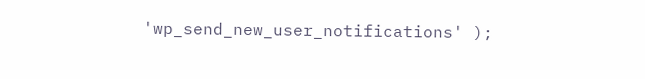'wp_send_new_user_notifications' );